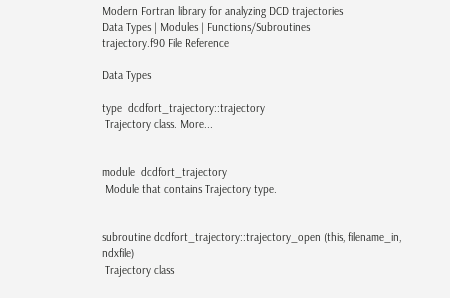Modern Fortran library for analyzing DCD trajectories
Data Types | Modules | Functions/Subroutines
trajectory.f90 File Reference

Data Types

type  dcdfort_trajectory::trajectory
 Trajectory class. More...


module  dcdfort_trajectory
 Module that contains Trajectory type.


subroutine dcdfort_trajectory::trajectory_open (this, filename_in, ndxfile)
 Trajectory class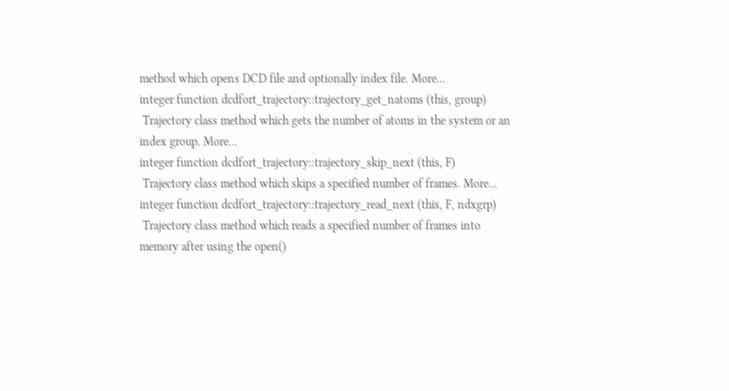method which opens DCD file and optionally index file. More...
integer function dcdfort_trajectory::trajectory_get_natoms (this, group)
 Trajectory class method which gets the number of atoms in the system or an index group. More...
integer function dcdfort_trajectory::trajectory_skip_next (this, F)
 Trajectory class method which skips a specified number of frames. More...
integer function dcdfort_trajectory::trajectory_read_next (this, F, ndxgrp)
 Trajectory class method which reads a specified number of frames into memory after using the open()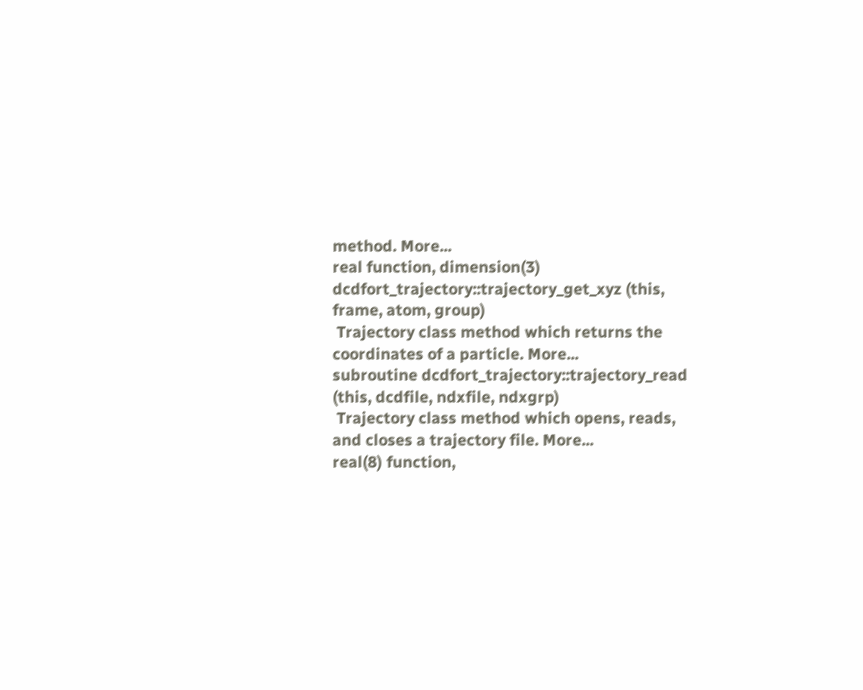method. More...
real function, dimension(3) dcdfort_trajectory::trajectory_get_xyz (this, frame, atom, group)
 Trajectory class method which returns the coordinates of a particle. More...
subroutine dcdfort_trajectory::trajectory_read (this, dcdfile, ndxfile, ndxgrp)
 Trajectory class method which opens, reads, and closes a trajectory file. More...
real(8) function,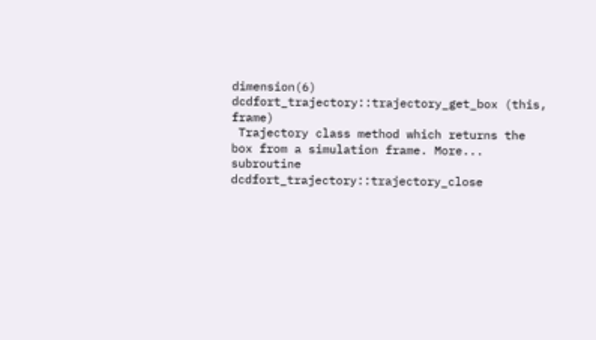dimension(6) dcdfort_trajectory::trajectory_get_box (this, frame)
 Trajectory class method which returns the box from a simulation frame. More...
subroutine dcdfort_trajectory::trajectory_close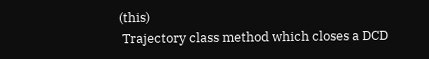(this)
 Trajectory class method which closes a DCD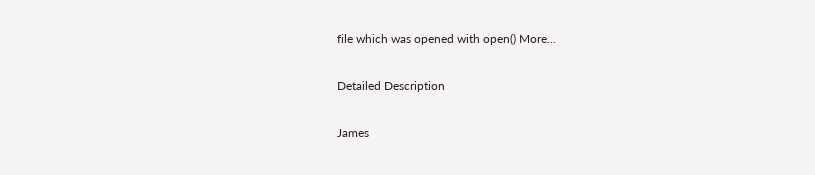file which was opened with open() More...

Detailed Description

James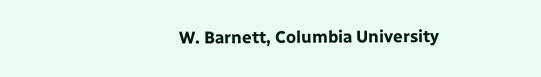W. Barnett, Columbia University